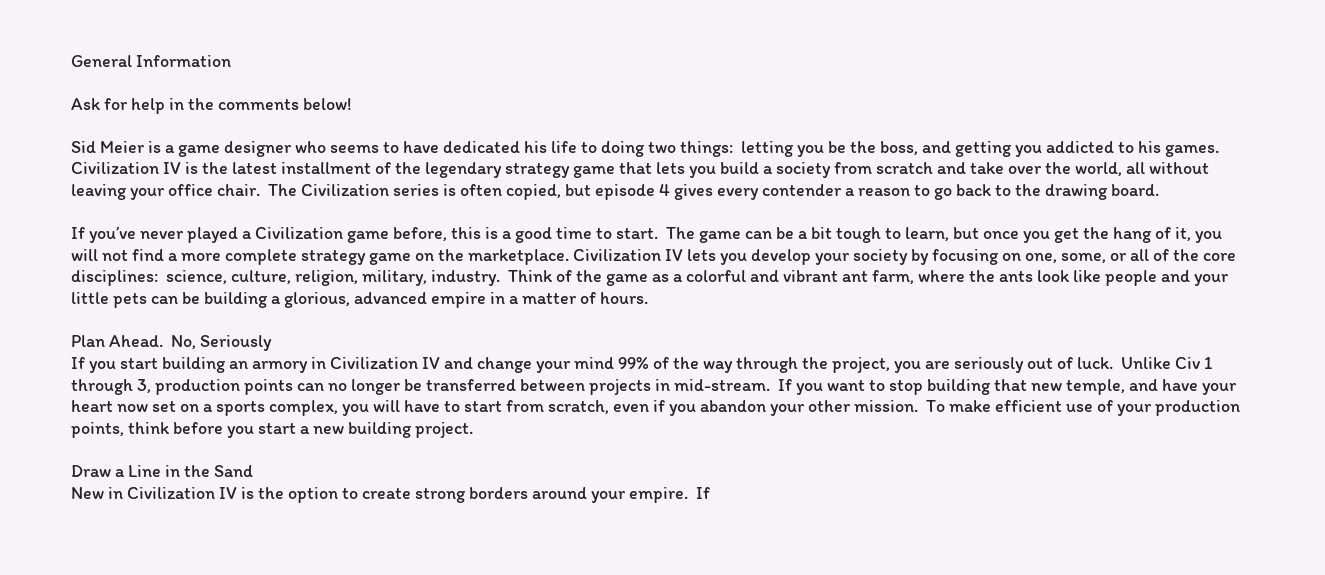General Information

Ask for help in the comments below!

Sid Meier is a game designer who seems to have dedicated his life to doing two things:  letting you be the boss, and getting you addicted to his games.  Civilization IV is the latest installment of the legendary strategy game that lets you build a society from scratch and take over the world, all without leaving your office chair.  The Civilization series is often copied, but episode 4 gives every contender a reason to go back to the drawing board.

If you’ve never played a Civilization game before, this is a good time to start.  The game can be a bit tough to learn, but once you get the hang of it, you will not find a more complete strategy game on the marketplace. Civilization IV lets you develop your society by focusing on one, some, or all of the core disciplines:  science, culture, religion, military, industry.  Think of the game as a colorful and vibrant ant farm, where the ants look like people and your little pets can be building a glorious, advanced empire in a matter of hours.

Plan Ahead.  No, Seriously
If you start building an armory in Civilization IV and change your mind 99% of the way through the project, you are seriously out of luck.  Unlike Civ 1 through 3, production points can no longer be transferred between projects in mid-stream.  If you want to stop building that new temple, and have your heart now set on a sports complex, you will have to start from scratch, even if you abandon your other mission.  To make efficient use of your production points, think before you start a new building project.

Draw a Line in the Sand
New in Civilization IV is the option to create strong borders around your empire.  If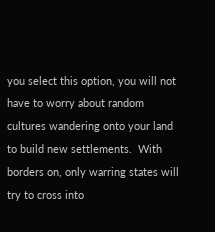you select this option, you will not have to worry about random cultures wandering onto your land to build new settlements.  With borders on, only warring states will try to cross into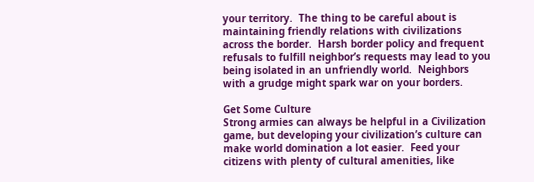your territory.  The thing to be careful about is maintaining friendly relations with civilizations across the border.  Harsh border policy and frequent refusals to fulfill neighbor’s requests may lead to you being isolated in an unfriendly world.  Neighbors with a grudge might spark war on your borders.

Get Some Culture
Strong armies can always be helpful in a Civilization game, but developing your civilization’s culture can make world domination a lot easier.  Feed your citizens with plenty of cultural amenities, like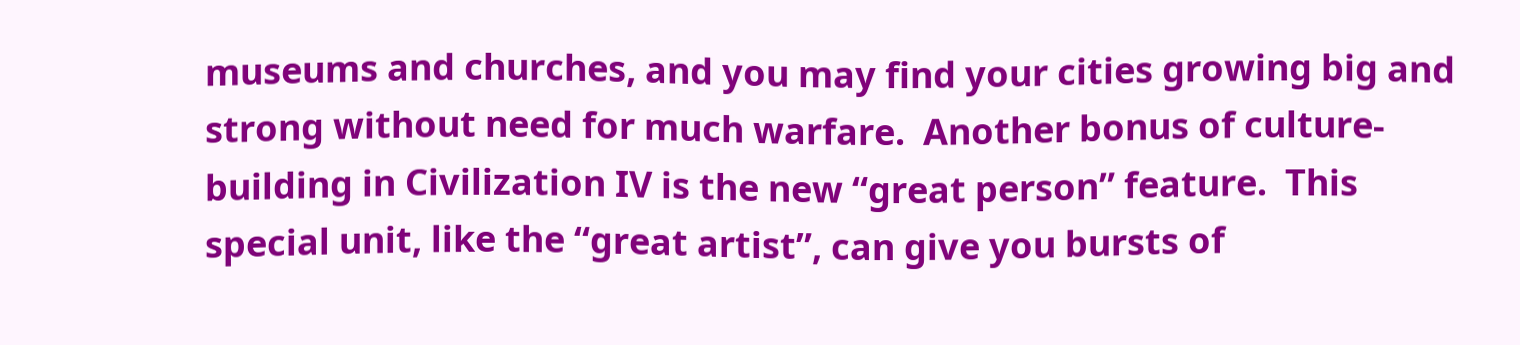museums and churches, and you may find your cities growing big and strong without need for much warfare.  Another bonus of culture-building in Civilization IV is the new “great person” feature.  This special unit, like the “great artist”, can give you bursts of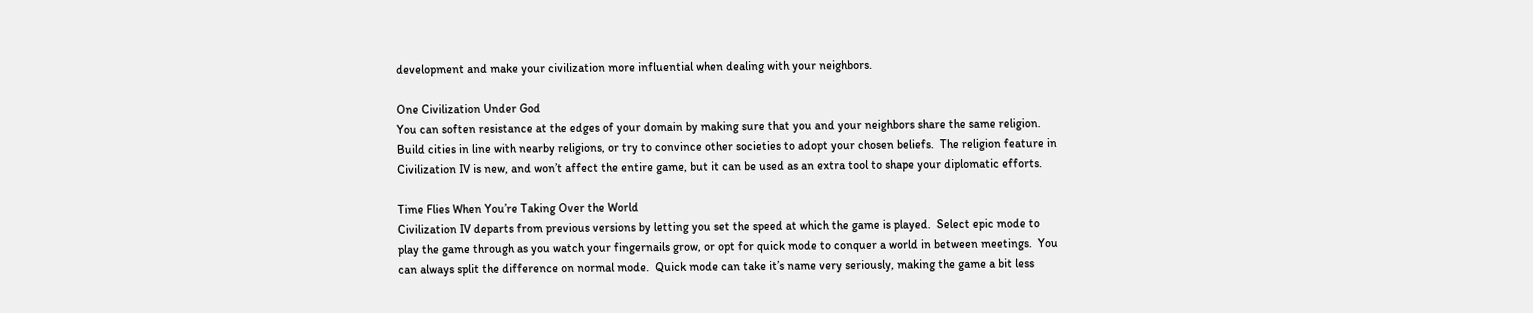development and make your civilization more influential when dealing with your neighbors.

One Civilization Under God
You can soften resistance at the edges of your domain by making sure that you and your neighbors share the same religion.  Build cities in line with nearby religions, or try to convince other societies to adopt your chosen beliefs.  The religion feature in Civilization IV is new, and won’t affect the entire game, but it can be used as an extra tool to shape your diplomatic efforts.

Time Flies When You’re Taking Over the World
Civilization IV departs from previous versions by letting you set the speed at which the game is played.  Select epic mode to play the game through as you watch your fingernails grow, or opt for quick mode to conquer a world in between meetings.  You can always split the difference on normal mode.  Quick mode can take it’s name very seriously, making the game a bit less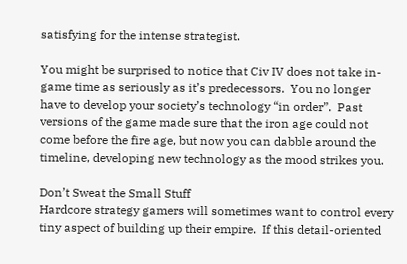satisfying for the intense strategist.

You might be surprised to notice that Civ IV does not take in-game time as seriously as it’s predecessors.  You no longer have to develop your society’s technology “in order”.  Past versions of the game made sure that the iron age could not come before the fire age, but now you can dabble around the timeline, developing new technology as the mood strikes you.

Don’t Sweat the Small Stuff
Hardcore strategy gamers will sometimes want to control every tiny aspect of building up their empire.  If this detail-oriented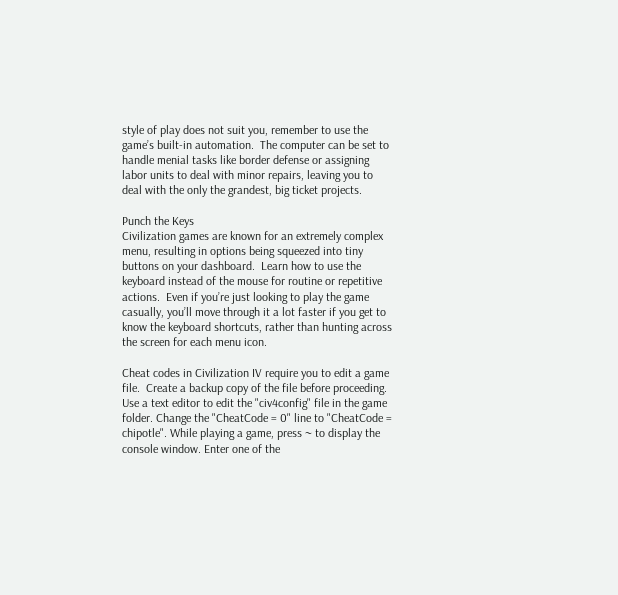style of play does not suit you, remember to use the game’s built-in automation.  The computer can be set to handle menial tasks like border defense or assigning labor units to deal with minor repairs, leaving you to deal with the only the grandest, big ticket projects.

Punch the Keys
Civilization games are known for an extremely complex menu, resulting in options being squeezed into tiny buttons on your dashboard.  Learn how to use the keyboard instead of the mouse for routine or repetitive actions.  Even if you’re just looking to play the game casually, you’ll move through it a lot faster if you get to know the keyboard shortcuts, rather than hunting across the screen for each menu icon.

Cheat codes in Civilization IV require you to edit a game file.  Create a backup copy of the file before proceeding. Use a text editor to edit the "civ4config" file in the game folder. Change the "CheatCode = 0" line to "CheatCode = chipotle". While playing a game, press ~ to display the console window. Enter one of the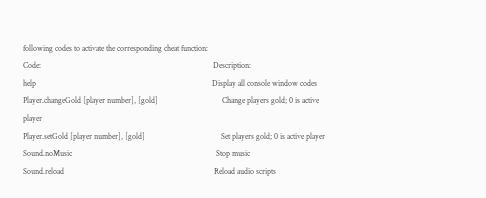following codes to activate the corresponding cheat function:
Code:                                                                                      Description:
help                                                                                        Display all console window codes
Player.changeGold [player number], [gold]                                Change players gold; 0 is active player
Player.setGold [player number], [gold]                                      Set players gold; 0 is active player
Sound.noMusic                                                                        Stop music
Sound.reload                                                                           Reload audio scripts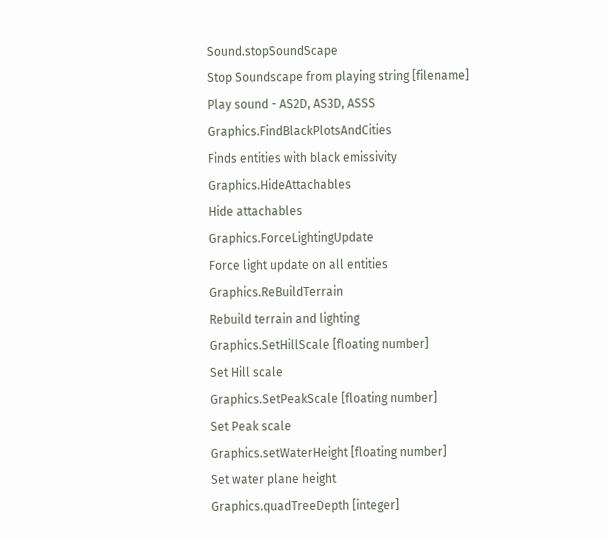Sound.stopSoundScape                                                            Stop Soundscape from playing string [filename]                                                     Play sound - AS2D, AS3D, ASSS
Graphics.FindBlackPlotsAndCities                                            Finds entities with black emissivity
Graphics.HideAttachables                                                        Hide attachables
Graphics.ForceLightingUpdate                                                 Force light update on all entities
Graphics.ReBuildTerrain                                                          Rebuild terrain and lighting
Graphics.SetHillScale [floating number]                                    Set Hill scale
Graphics.SetPeakScale [floating number]                                  Set Peak scale
Graphics.setWaterHeight [floating number]                               Set water plane height
Graphics.quadTreeDepth [integer]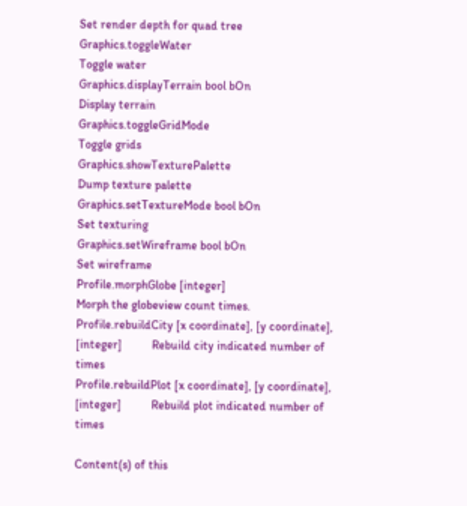Set render depth for quad tree
Graphics.toggleWater                                                              Toggle water
Graphics.displayTerrain bool bOn                                             Display terrain
Graphics.toggleGridMode                                                         Toggle grids
Graphics.showTexturePalette                                                   Dump texture palette
Graphics.setTextureMode bool bOn                                          Set texturing
Graphics.setWireframe bool bOn                                              Set wireframe
Profile.morphGlobe [integer]                                                    Morph the globeview count times.
Profile.rebuildCity [x coordinate], [y coordinate], [integer]          Rebuild city indicated number of times
Profile.rebuildPlot [x coordinate], [y coordinate], [integer]          Rebuild plot indicated number of times

Content(s) of this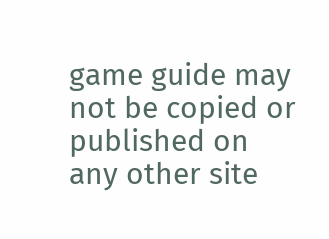game guide may not be copied or published on any other site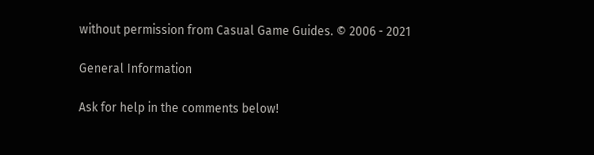without permission from Casual Game Guides. © 2006 - 2021

General Information

Ask for help in the comments below!